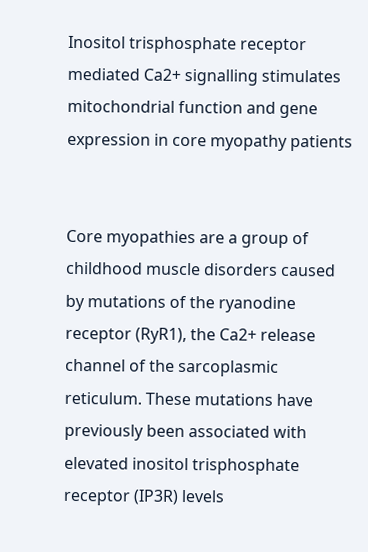Inositol trisphosphate receptor mediated Ca2+ signalling stimulates mitochondrial function and gene expression in core myopathy patients


Core myopathies are a group of childhood muscle disorders caused by mutations of the ryanodine receptor (RyR1), the Ca2+ release channel of the sarcoplasmic reticulum. These mutations have previously been associated with elevated inositol trisphosphate receptor (IP3R) levels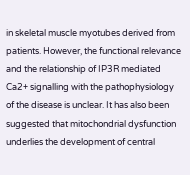in skeletal muscle myotubes derived from patients. However, the functional relevance and the relationship of IP3R mediated Ca2+ signalling with the pathophysiology of the disease is unclear. It has also been suggested that mitochondrial dysfunction underlies the development of central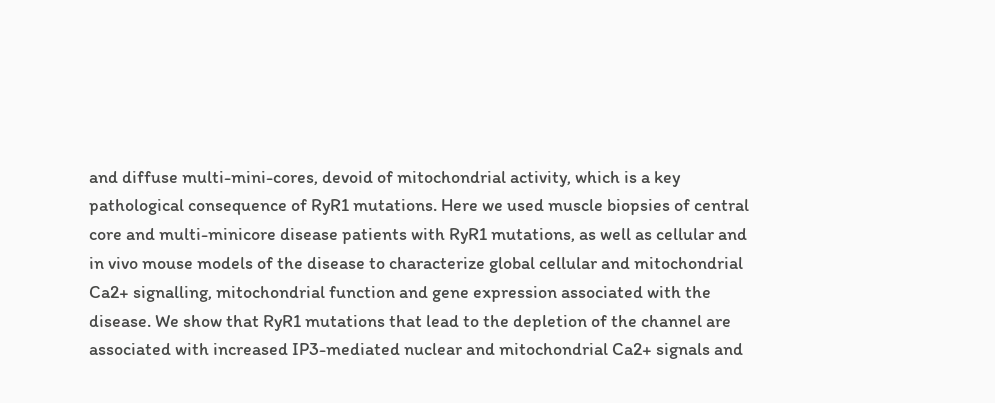and diffuse multi-mini-cores, devoid of mitochondrial activity, which is a key pathological consequence of RyR1 mutations. Here we used muscle biopsies of central core and multi-minicore disease patients with RyR1 mutations, as well as cellular and in vivo mouse models of the disease to characterize global cellular and mitochondrial Ca2+ signalling, mitochondrial function and gene expression associated with the disease. We show that RyR1 mutations that lead to the depletion of the channel are associated with increased IP3-mediated nuclear and mitochondrial Ca2+ signals and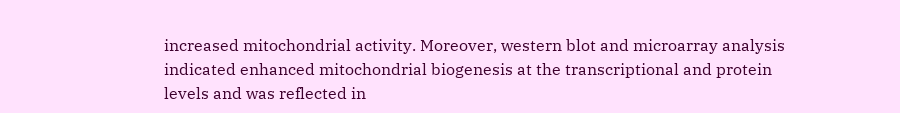increased mitochondrial activity. Moreover, western blot and microarray analysis indicated enhanced mitochondrial biogenesis at the transcriptional and protein levels and was reflected in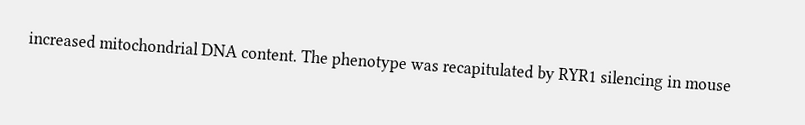increased mitochondrial DNA content. The phenotype was recapitulated by RYR1 silencing in mouse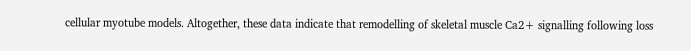cellular myotube models. Altogether, these data indicate that remodelling of skeletal muscle Ca2+ signalling following loss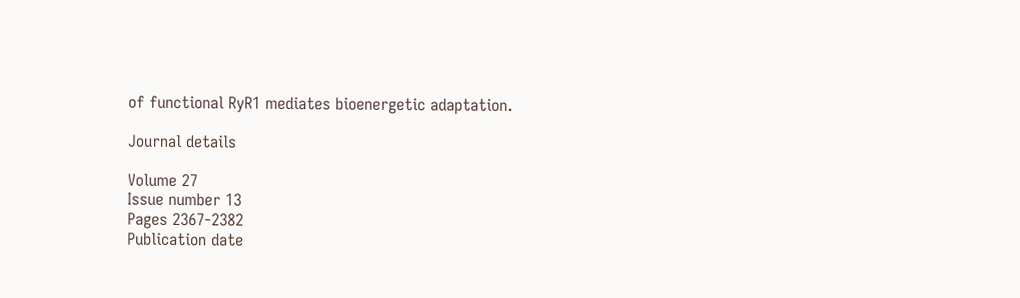of functional RyR1 mediates bioenergetic adaptation.

Journal details

Volume 27
Issue number 13
Pages 2367-2382
Publication date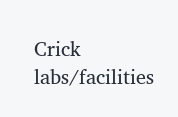Crick labs/facilities